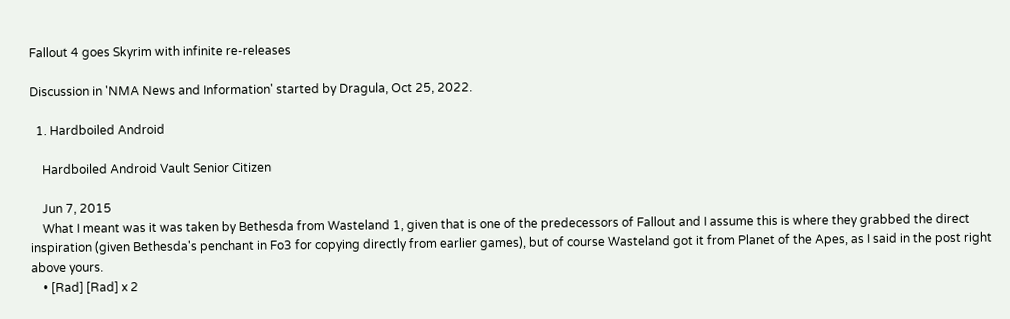Fallout 4 goes Skyrim with infinite re-releases

Discussion in 'NMA News and Information' started by Dragula, Oct 25, 2022.

  1. Hardboiled Android

    Hardboiled Android Vault Senior Citizen

    Jun 7, 2015
    What I meant was it was taken by Bethesda from Wasteland 1, given that is one of the predecessors of Fallout and I assume this is where they grabbed the direct inspiration (given Bethesda's penchant in Fo3 for copying directly from earlier games), but of course Wasteland got it from Planet of the Apes, as I said in the post right above yours.
    • [Rad] [Rad] x 2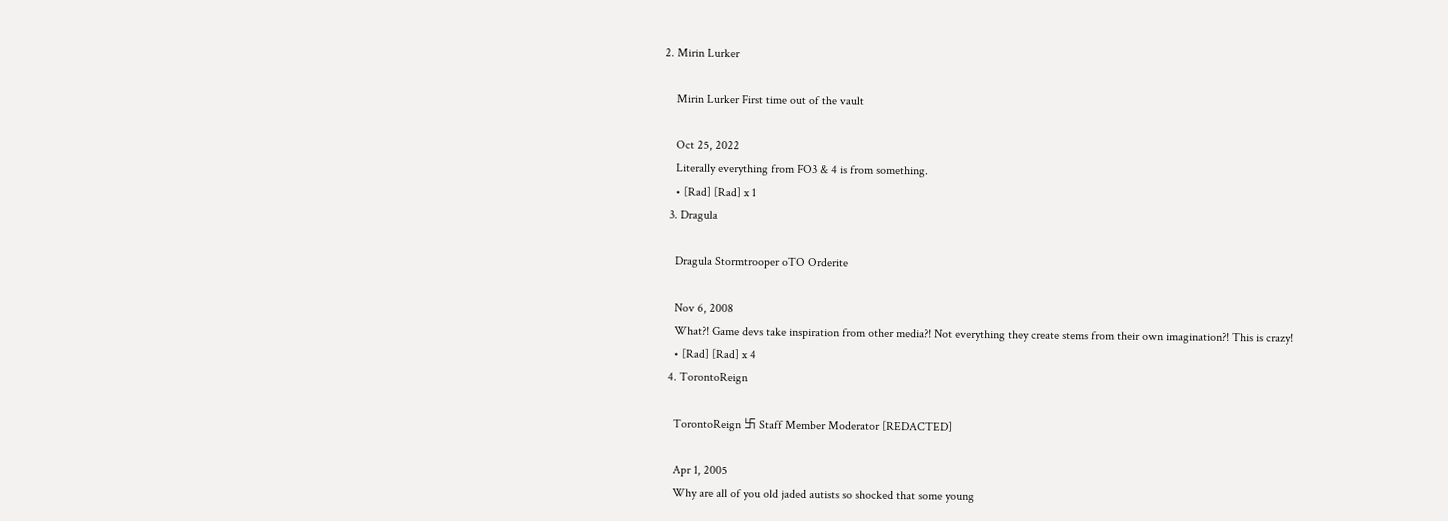2. Mirin Lurker

    Mirin Lurker First time out of the vault

    Oct 25, 2022
    Literally everything from FO3 & 4 is from something.
    • [Rad] [Rad] x 1
  3. Dragula

    Dragula Stormtrooper oTO Orderite

    Nov 6, 2008
    What?! Game devs take inspiration from other media?! Not everything they create stems from their own imagination?! This is crazy!
    • [Rad] [Rad] x 4
  4. TorontoReign

    TorontoReign 卐 Staff Member Moderator [REDACTED]

    Apr 1, 2005
    Why are all of you old jaded autists so shocked that some young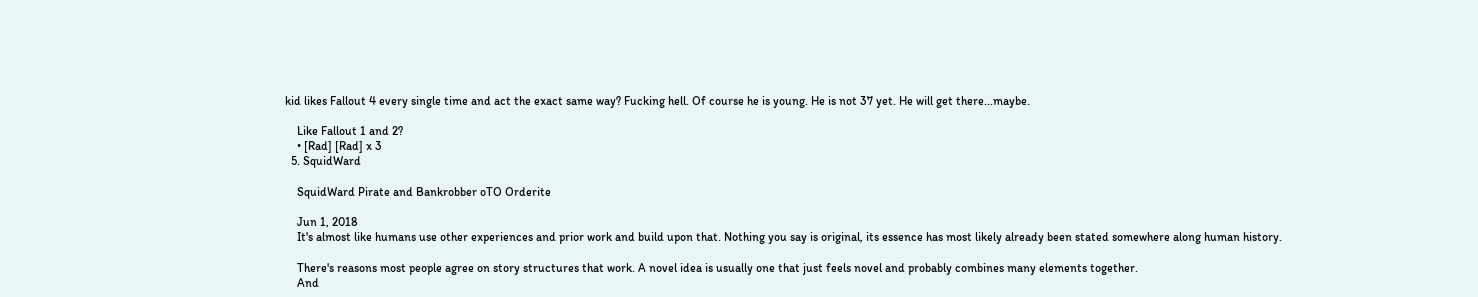kid likes Fallout 4 every single time and act the exact same way? Fucking hell. Of course he is young. He is not 37 yet. He will get there...maybe.

    Like Fallout 1 and 2?
    • [Rad] [Rad] x 3
  5. SquidWard

    SquidWard Pirate and Bankrobber oTO Orderite

    Jun 1, 2018
    It's almost like humans use other experiences and prior work and build upon that. Nothing you say is original, its essence has most likely already been stated somewhere along human history.

    There's reasons most people agree on story structures that work. A novel idea is usually one that just feels novel and probably combines many elements together.
    And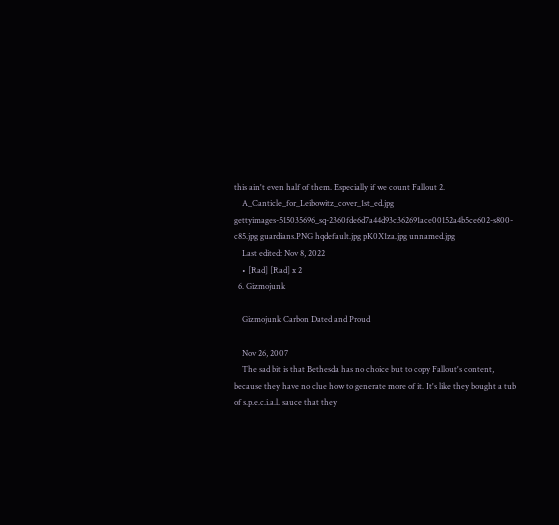this ain't even half of them. Especially if we count Fallout 2.
    A_Canticle_for_Leibowitz_cover_1st_ed.jpg gettyimages-515035696_sq-2360fde6d7a44d93c362691ace00152a4b5ce602-s800-c85.jpg guardians.PNG hqdefault.jpg pK0X1za.jpg unnamed.jpg
    Last edited: Nov 8, 2022
    • [Rad] [Rad] x 2
  6. Gizmojunk

    Gizmojunk Carbon Dated and Proud

    Nov 26, 2007
    The sad bit is that Bethesda has no choice but to copy Fallout's content, because they have no clue how to generate more of it. It's like they bought a tub of s.p.e.c.i.a.l. sauce that they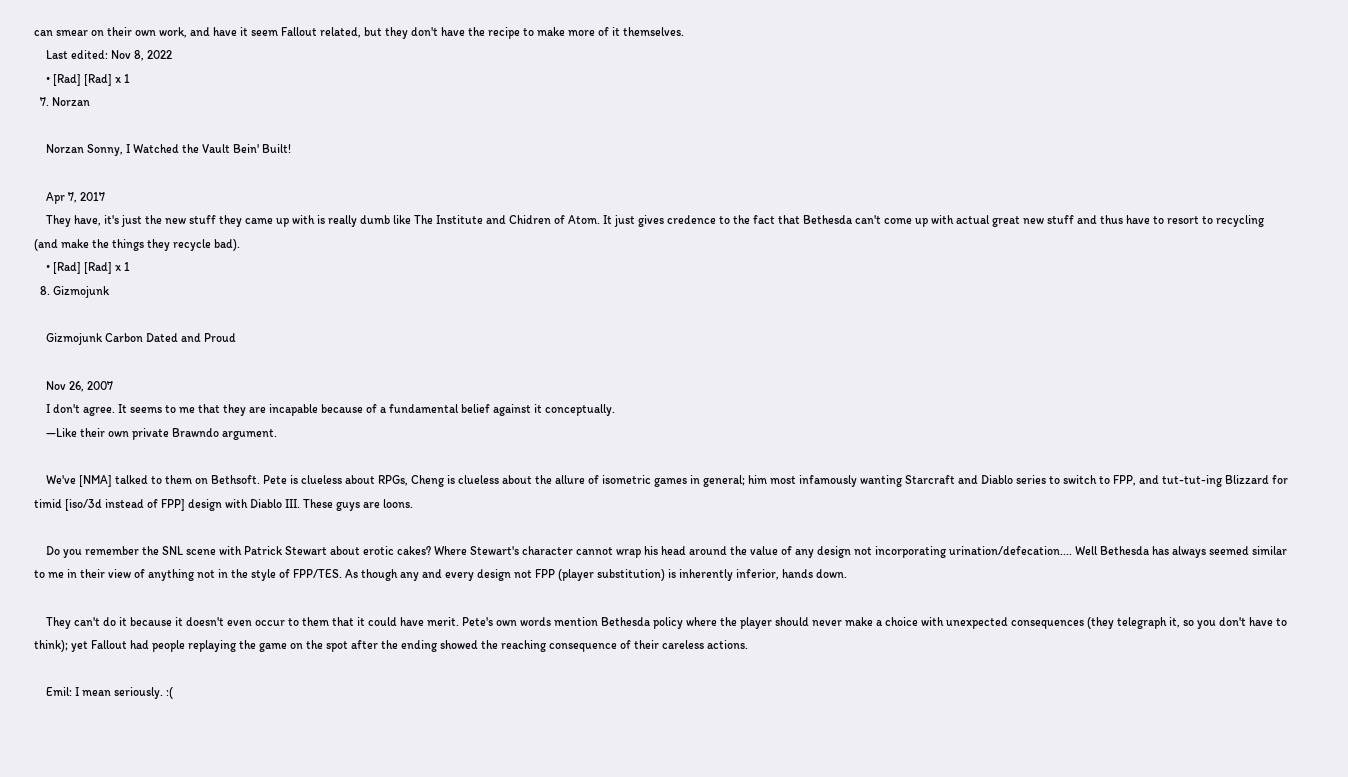can smear on their own work, and have it seem Fallout related, but they don't have the recipe to make more of it themselves.
    Last edited: Nov 8, 2022
    • [Rad] [Rad] x 1
  7. Norzan

    Norzan Sonny, I Watched the Vault Bein' Built!

    Apr 7, 2017
    They have, it's just the new stuff they came up with is really dumb like The Institute and Chidren of Atom. It just gives credence to the fact that Bethesda can't come up with actual great new stuff and thus have to resort to recycling (and make the things they recycle bad).
    • [Rad] [Rad] x 1
  8. Gizmojunk

    Gizmojunk Carbon Dated and Proud

    Nov 26, 2007
    I don't agree. It seems to me that they are incapable because of a fundamental belief against it conceptually.
    —Like their own private Brawndo argument.

    We've [NMA] talked to them on Bethsoft. Pete is clueless about RPGs, Cheng is clueless about the allure of isometric games in general; him most infamously wanting Starcraft and Diablo series to switch to FPP, and tut-tut-ing Blizzard for timid [iso/3d instead of FPP] design with Diablo III. These guys are loons.

    Do you remember the SNL scene with Patrick Stewart about erotic cakes? Where Stewart's character cannot wrap his head around the value of any design not incorporating urination/defecation.... Well Bethesda has always seemed similar to me in their view of anything not in the style of FPP/TES. As though any and every design not FPP (player substitution) is inherently inferior, hands down.

    They can't do it because it doesn't even occur to them that it could have merit. Pete's own words mention Bethesda policy where the player should never make a choice with unexpected consequences (they telegraph it, so you don't have to think); yet Fallout had people replaying the game on the spot after the ending showed the reaching consequence of their careless actions.

    Emil: I mean seriously. :(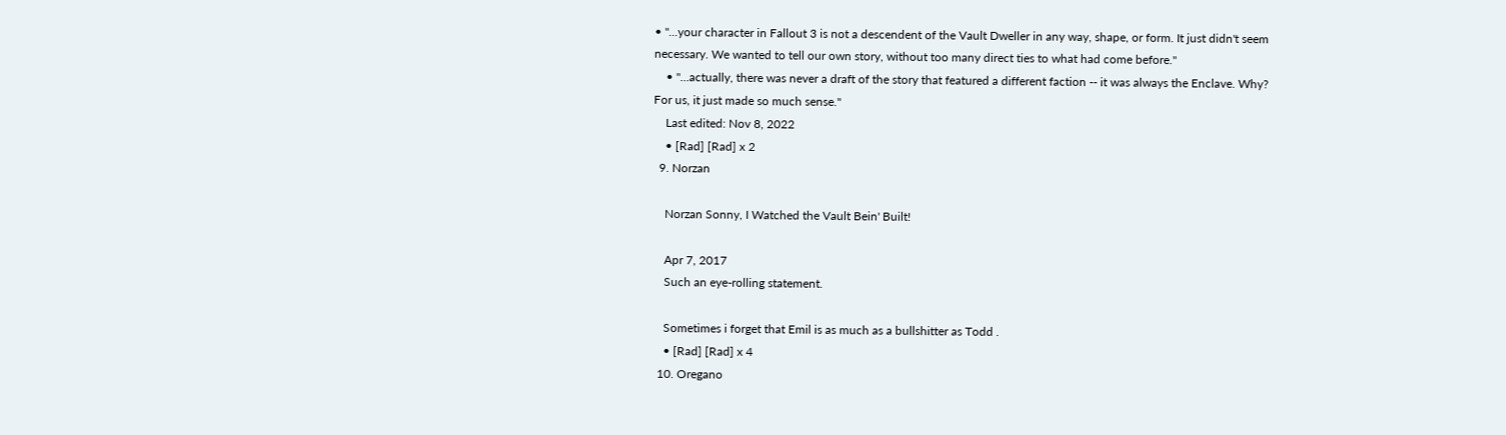• "...your character in Fallout 3 is not a descendent of the Vault Dweller in any way, shape, or form. It just didn't seem necessary. We wanted to tell our own story, without too many direct ties to what had come before."
    • "...actually, there was never a draft of the story that featured a different faction -- it was always the Enclave. Why? For us, it just made so much sense."
    Last edited: Nov 8, 2022
    • [Rad] [Rad] x 2
  9. Norzan

    Norzan Sonny, I Watched the Vault Bein' Built!

    Apr 7, 2017
    Such an eye-rolling statement.

    Sometimes i forget that Emil is as much as a bullshitter as Todd .
    • [Rad] [Rad] x 4
  10. Oregano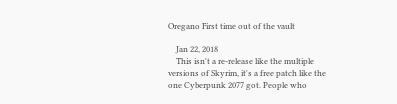Oregano First time out of the vault

    Jan 22, 2018
    This isn't a re-release like the multiple versions of Skyrim, it's a free patch like the one Cyberpunk 2077 got. People who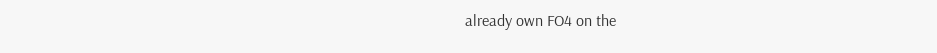already own FO4 on the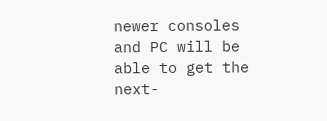newer consoles and PC will be able to get the next-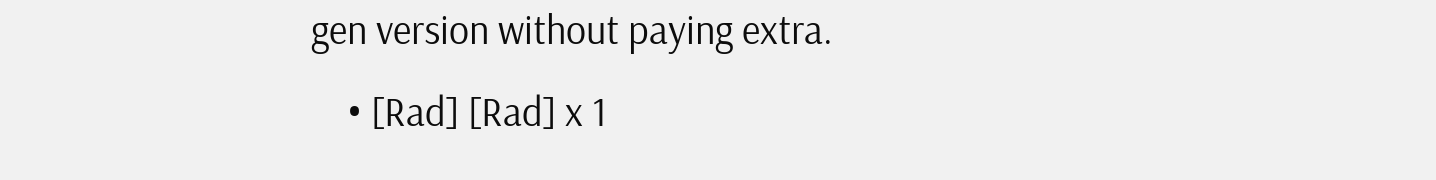gen version without paying extra.
    • [Rad] [Rad] x 1